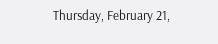Thursday, February 21,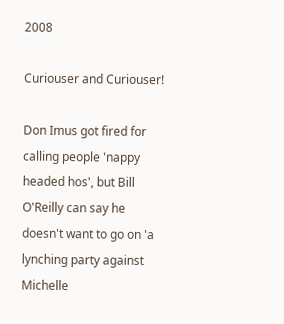2008

Curiouser and Curiouser!

Don Imus got fired for calling people 'nappy headed hos', but Bill O'Reilly can say he doesn't want to go on 'a lynching party against Michelle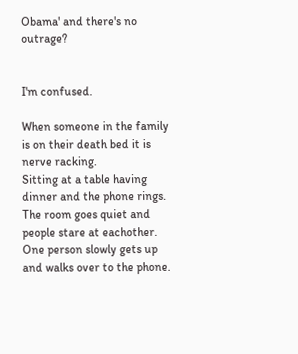Obama' and there's no outrage?


I'm confused.

When someone in the family is on their death bed it is nerve racking.
Sitting at a table having dinner and the phone rings. The room goes quiet and people stare at eachother.
One person slowly gets up and walks over to the phone.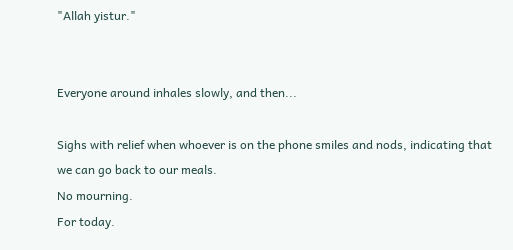"Allah yistur."


Everyone around inhales slowly, and then...

Sighs with relief when whoever is on the phone smiles and nods, indicating that we can go back to our meals.
No mourning.
For today.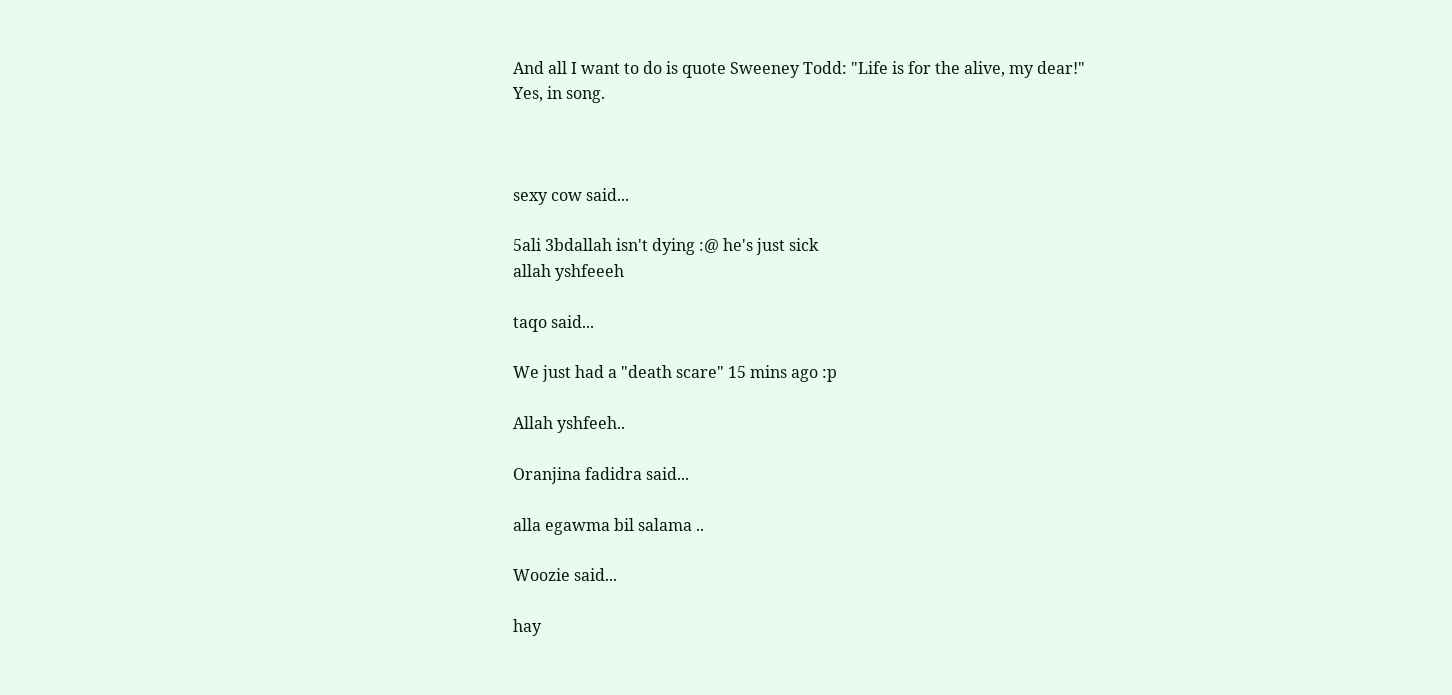And all I want to do is quote Sweeney Todd: "Life is for the alive, my dear!"
Yes, in song.



sexy cow said...

5ali 3bdallah isn't dying :@ he's just sick
allah yshfeeeh

taqo said...

We just had a "death scare" 15 mins ago :p

Allah yshfeeh..

Oranjina fadidra said...

alla egawma bil salama ..

Woozie said...

hay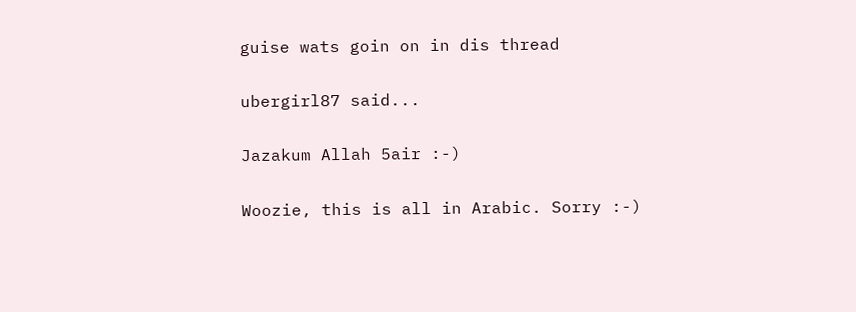guise wats goin on in dis thread

ubergirl87 said...

Jazakum Allah 5air :-)

Woozie, this is all in Arabic. Sorry :-)